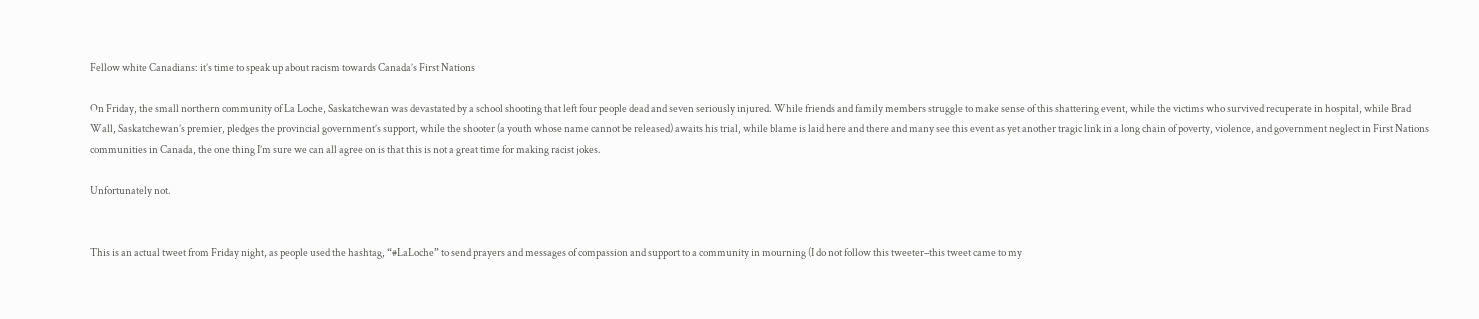Fellow white Canadians: it’s time to speak up about racism towards Canada’s First Nations

On Friday, the small northern community of La Loche, Saskatchewan was devastated by a school shooting that left four people dead and seven seriously injured. While friends and family members struggle to make sense of this shattering event, while the victims who survived recuperate in hospital, while Brad Wall, Saskatchewan’s premier, pledges the provincial government’s support, while the shooter (a youth whose name cannot be released) awaits his trial, while blame is laid here and there and many see this event as yet another tragic link in a long chain of poverty, violence, and government neglect in First Nations communities in Canada, the one thing I’m sure we can all agree on is that this is not a great time for making racist jokes.

Unfortunately not.


This is an actual tweet from Friday night, as people used the hashtag, “#LaLoche” to send prayers and messages of compassion and support to a community in mourning (I do not follow this tweeter–this tweet came to my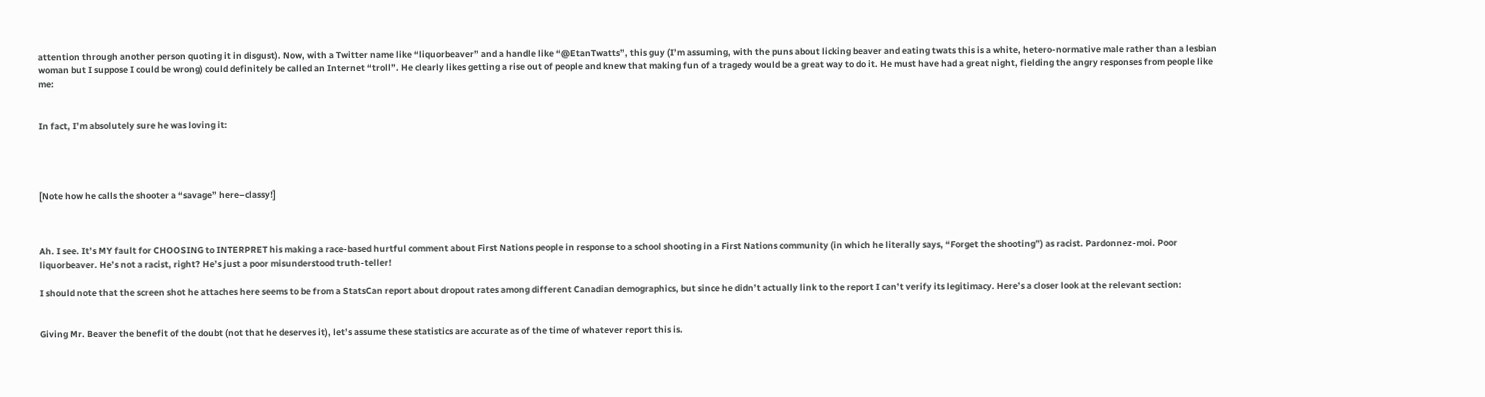attention through another person quoting it in disgust). Now, with a Twitter name like “liquorbeaver” and a handle like “@EtanTwatts”, this guy (I’m assuming, with the puns about licking beaver and eating twats this is a white, hetero-normative male rather than a lesbian woman but I suppose I could be wrong) could definitely be called an Internet “troll”. He clearly likes getting a rise out of people and knew that making fun of a tragedy would be a great way to do it. He must have had a great night, fielding the angry responses from people like me:


In fact, I’m absolutely sure he was loving it:




[Note how he calls the shooter a “savage” here–classy!]



Ah. I see. It’s MY fault for CHOOSING to INTERPRET his making a race-based hurtful comment about First Nations people in response to a school shooting in a First Nations community (in which he literally says, “Forget the shooting”) as racist. Pardonnez-moi. Poor liquorbeaver. He’s not a racist, right? He’s just a poor misunderstood truth-teller!

I should note that the screen shot he attaches here seems to be from a StatsCan report about dropout rates among different Canadian demographics, but since he didn’t actually link to the report I can’t verify its legitimacy. Here’s a closer look at the relevant section:


Giving Mr. Beaver the benefit of the doubt (not that he deserves it), let’s assume these statistics are accurate as of the time of whatever report this is.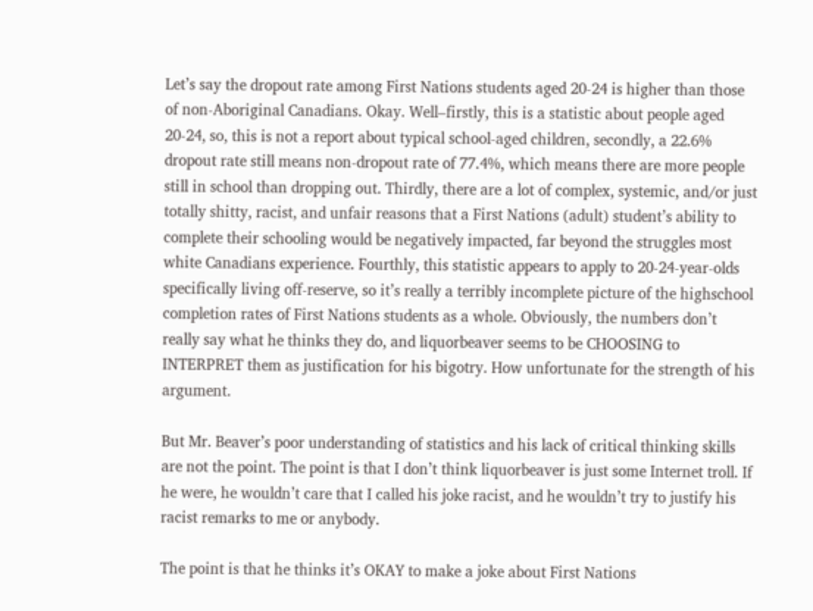Let’s say the dropout rate among First Nations students aged 20-24 is higher than those of non-Aboriginal Canadians. Okay. Well–firstly, this is a statistic about people aged 20-24, so, this is not a report about typical school-aged children, secondly, a 22.6% dropout rate still means non-dropout rate of 77.4%, which means there are more people still in school than dropping out. Thirdly, there are a lot of complex, systemic, and/or just totally shitty, racist, and unfair reasons that a First Nations (adult) student’s ability to complete their schooling would be negatively impacted, far beyond the struggles most white Canadians experience. Fourthly, this statistic appears to apply to 20-24-year-olds specifically living off-reserve, so it’s really a terribly incomplete picture of the highschool completion rates of First Nations students as a whole. Obviously, the numbers don’t really say what he thinks they do, and liquorbeaver seems to be CHOOSING to INTERPRET them as justification for his bigotry. How unfortunate for the strength of his argument.

But Mr. Beaver’s poor understanding of statistics and his lack of critical thinking skills are not the point. The point is that I don’t think liquorbeaver is just some Internet troll. If he were, he wouldn’t care that I called his joke racist, and he wouldn’t try to justify his racist remarks to me or anybody.

The point is that he thinks it’s OKAY to make a joke about First Nations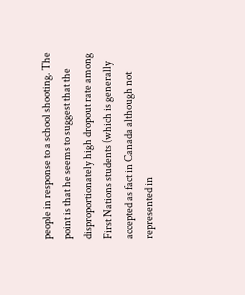people in response to a school shooting. The point is that he seems to suggest that the disproportionately high dropout rate among First Nations students (which is generally accepted as fact in Canada although not represented in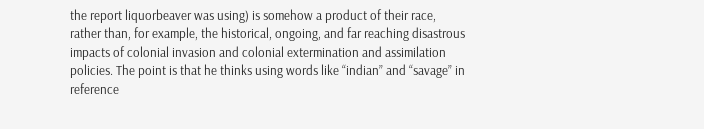the report liquorbeaver was using) is somehow a product of their race, rather than, for example, the historical, ongoing, and far reaching disastrous impacts of colonial invasion and colonial extermination and assimilation policies. The point is that he thinks using words like “indian” and “savage” in reference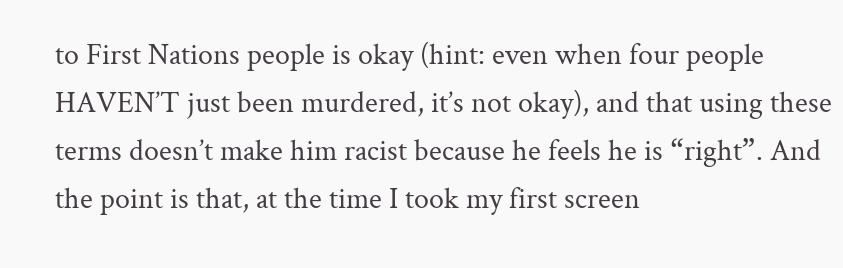to First Nations people is okay (hint: even when four people HAVEN’T just been murdered, it’s not okay), and that using these terms doesn’t make him racist because he feels he is “right”. And the point is that, at the time I took my first screen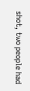shot, two people had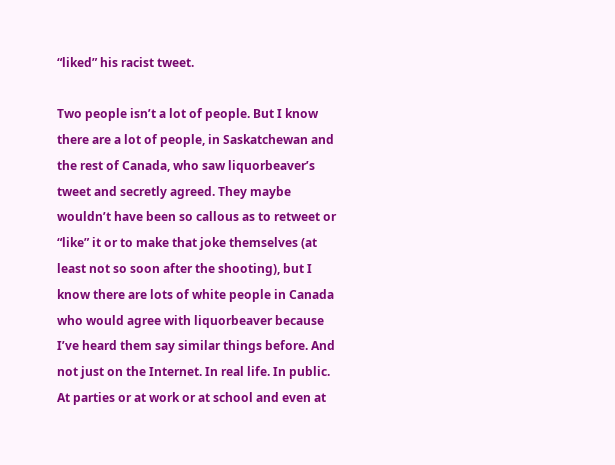“liked” his racist tweet.

Two people isn’t a lot of people. But I know there are a lot of people, in Saskatchewan and the rest of Canada, who saw liquorbeaver’s tweet and secretly agreed. They maybe wouldn’t have been so callous as to retweet or “like” it or to make that joke themselves (at least not so soon after the shooting), but I know there are lots of white people in Canada who would agree with liquorbeaver because I’ve heard them say similar things before. And not just on the Internet. In real life. In public. At parties or at work or at school and even at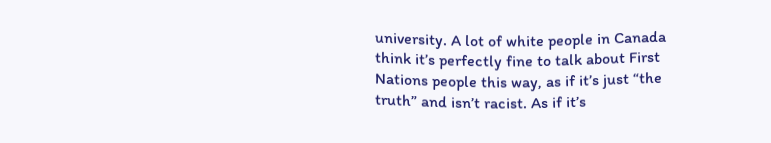university. A lot of white people in Canada think it’s perfectly fine to talk about First Nations people this way, as if it’s just “the truth” and isn’t racist. As if it’s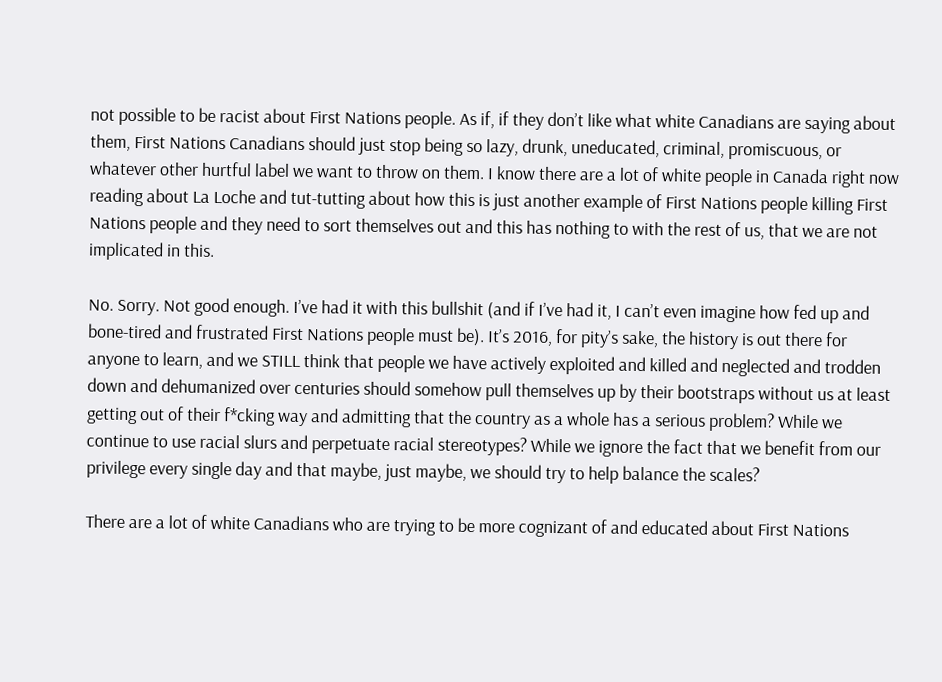not possible to be racist about First Nations people. As if, if they don’t like what white Canadians are saying about them, First Nations Canadians should just stop being so lazy, drunk, uneducated, criminal, promiscuous, or whatever other hurtful label we want to throw on them. I know there are a lot of white people in Canada right now reading about La Loche and tut-tutting about how this is just another example of First Nations people killing First Nations people and they need to sort themselves out and this has nothing to with the rest of us, that we are not implicated in this.

No. Sorry. Not good enough. I’ve had it with this bullshit (and if I’ve had it, I can’t even imagine how fed up and bone-tired and frustrated First Nations people must be). It’s 2016, for pity’s sake, the history is out there for anyone to learn, and we STILL think that people we have actively exploited and killed and neglected and trodden down and dehumanized over centuries should somehow pull themselves up by their bootstraps without us at least getting out of their f*cking way and admitting that the country as a whole has a serious problem? While we continue to use racial slurs and perpetuate racial stereotypes? While we ignore the fact that we benefit from our privilege every single day and that maybe, just maybe, we should try to help balance the scales?

There are a lot of white Canadians who are trying to be more cognizant of and educated about First Nations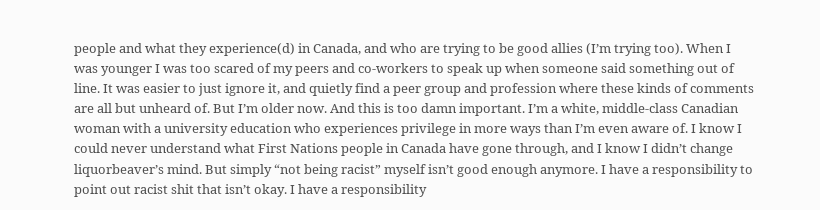people and what they experience(d) in Canada, and who are trying to be good allies (I’m trying too). When I was younger I was too scared of my peers and co-workers to speak up when someone said something out of line. It was easier to just ignore it, and quietly find a peer group and profession where these kinds of comments are all but unheard of. But I’m older now. And this is too damn important. I’m a white, middle-class Canadian woman with a university education who experiences privilege in more ways than I’m even aware of. I know I could never understand what First Nations people in Canada have gone through, and I know I didn’t change liquorbeaver’s mind. But simply “not being racist” myself isn’t good enough anymore. I have a responsibility to point out racist shit that isn’t okay. I have a responsibility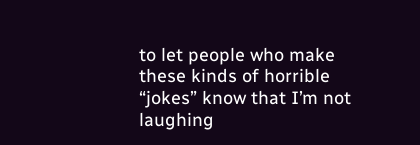to let people who make these kinds of horrible “jokes” know that I’m not laughing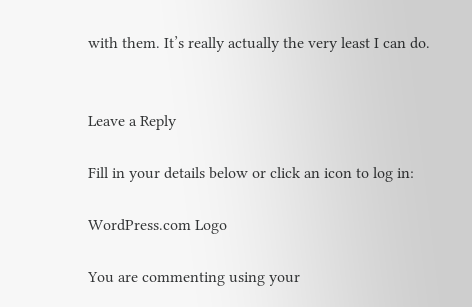with them. It’s really actually the very least I can do.


Leave a Reply

Fill in your details below or click an icon to log in:

WordPress.com Logo

You are commenting using your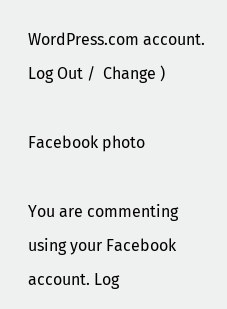WordPress.com account. Log Out /  Change )

Facebook photo

You are commenting using your Facebook account. Log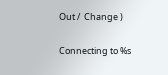Out /  Change )

Connecting to %s